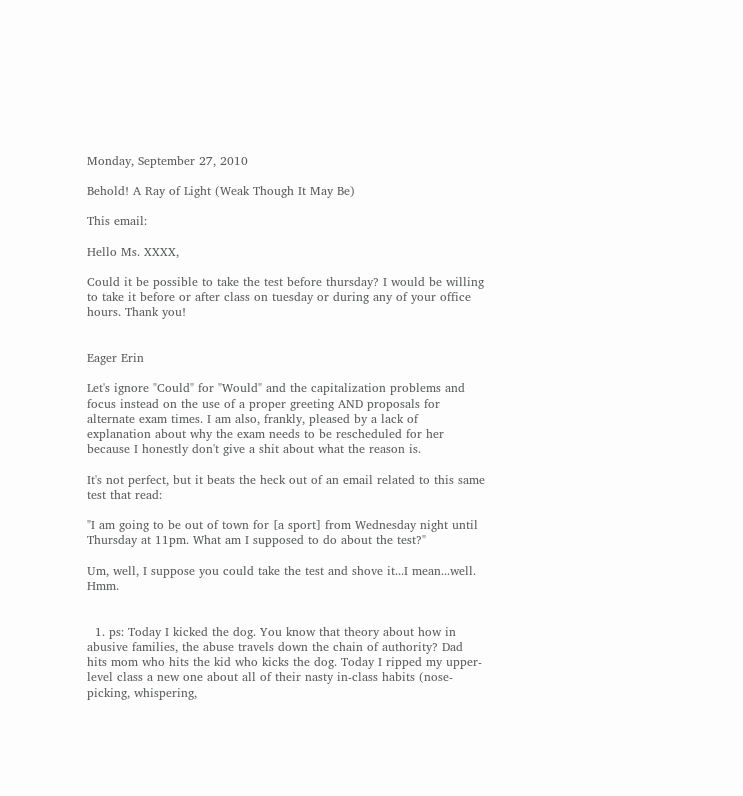Monday, September 27, 2010

Behold! A Ray of Light (Weak Though It May Be)

This email:

Hello Ms. XXXX,

Could it be possible to take the test before thursday? I would be willing to take it before or after class on tuesday or during any of your office hours. Thank you!


Eager Erin

Let's ignore "Could" for "Would" and the capitalization problems and focus instead on the use of a proper greeting AND proposals for alternate exam times. I am also, frankly, pleased by a lack of explanation about why the exam needs to be rescheduled for her because I honestly don't give a shit about what the reason is.

It's not perfect, but it beats the heck out of an email related to this same test that read:

"I am going to be out of town for [a sport] from Wednesday night until Thursday at 11pm. What am I supposed to do about the test?"

Um, well, I suppose you could take the test and shove it...I mean...well. Hmm.


  1. ps: Today I kicked the dog. You know that theory about how in abusive families, the abuse travels down the chain of authority? Dad hits mom who hits the kid who kicks the dog. Today I ripped my upper-level class a new one about all of their nasty in-class habits (nose-picking, whispering,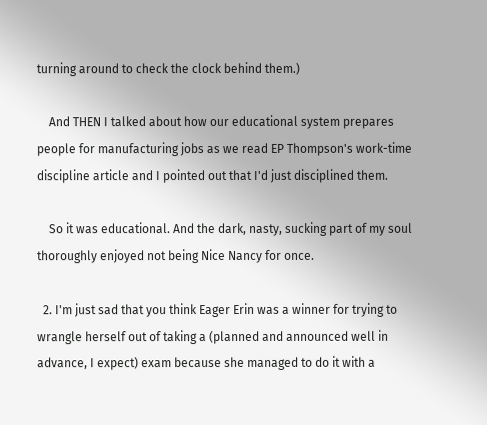turning around to check the clock behind them.)

    And THEN I talked about how our educational system prepares people for manufacturing jobs as we read EP Thompson's work-time discipline article and I pointed out that I'd just disciplined them.

    So it was educational. And the dark, nasty, sucking part of my soul thoroughly enjoyed not being Nice Nancy for once.

  2. I'm just sad that you think Eager Erin was a winner for trying to wrangle herself out of taking a (planned and announced well in advance, I expect) exam because she managed to do it with a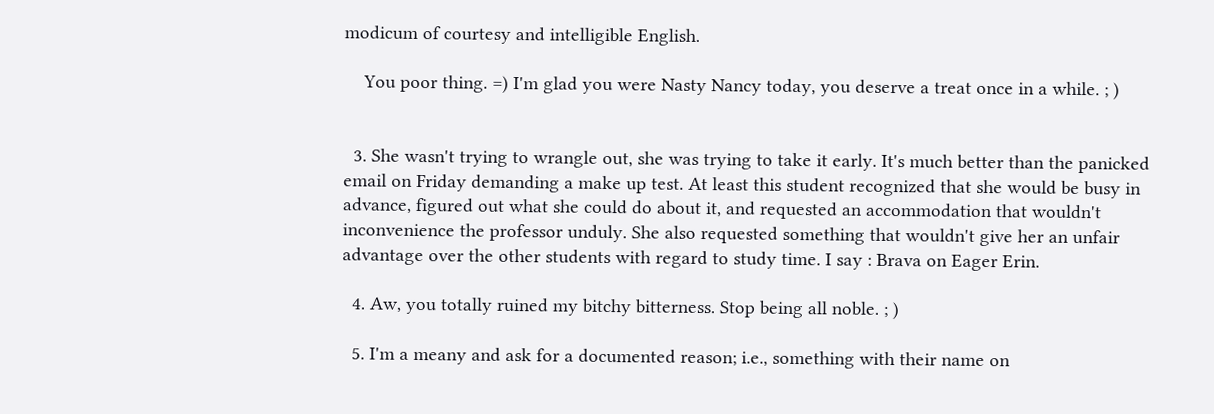modicum of courtesy and intelligible English.

    You poor thing. =) I'm glad you were Nasty Nancy today, you deserve a treat once in a while. ; )


  3. She wasn't trying to wrangle out, she was trying to take it early. It's much better than the panicked email on Friday demanding a make up test. At least this student recognized that she would be busy in advance, figured out what she could do about it, and requested an accommodation that wouldn't inconvenience the professor unduly. She also requested something that wouldn't give her an unfair advantage over the other students with regard to study time. I say : Brava on Eager Erin.

  4. Aw, you totally ruined my bitchy bitterness. Stop being all noble. ; )

  5. I'm a meany and ask for a documented reason; i.e., something with their name on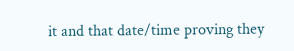it and that date/time proving they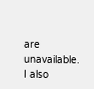are unavailable. I also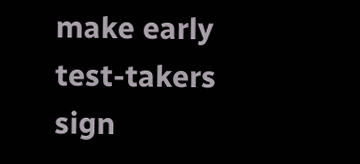make early test-takers sign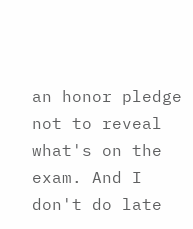an honor pledge not to reveal what's on the exam. And I don't do late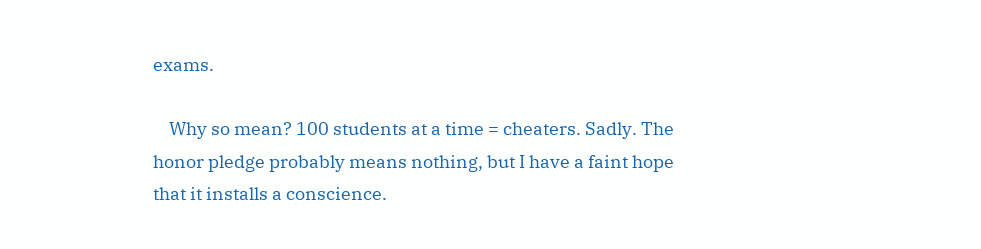exams.

    Why so mean? 100 students at a time = cheaters. Sadly. The honor pledge probably means nothing, but I have a faint hope that it installs a conscience.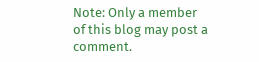Note: Only a member of this blog may post a comment.